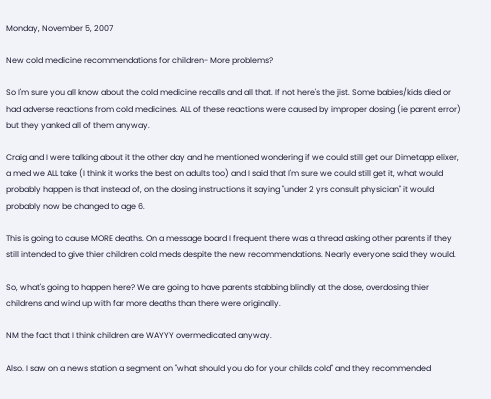Monday, November 5, 2007

New cold medicine recommendations for children- More problems?

So I'm sure you all know about the cold medicine recalls and all that. If not here's the jist. Some babies/kids died or had adverse reactions from cold medicines. ALL of these reactions were caused by improper dosing (ie parent error) but they yanked all of them anyway.

Craig and I were talking about it the other day and he mentioned wondering if we could still get our Dimetapp elixer, a med we ALL take (I think it works the best on adults too) and I said that I'm sure we could still get it, what would probably happen is that instead of, on the dosing instructions it saying "under 2 yrs consult physician" it would probably now be changed to age 6.

This is going to cause MORE deaths. On a message board I frequent there was a thread asking other parents if they still intended to give thier children cold meds despite the new recommendations. Nearly everyone said they would.

So, what's going to happen here? We are going to have parents stabbing blindly at the dose, overdosing thier childrens and wind up with far more deaths than there were originally.

NM the fact that I think children are WAYYY overmedicated anyway.

Also. I saw on a news station a segment on "what should you do for your childs cold" and they recommended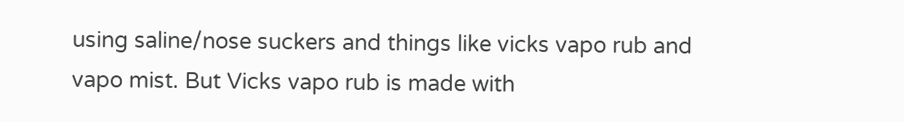using saline/nose suckers and things like vicks vapo rub and vapo mist. But Vicks vapo rub is made with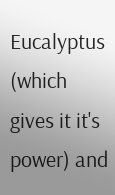Eucalyptus (which gives it it's power) and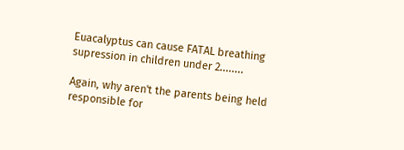Euacalyptus can cause FATAL breathing supression in children under 2........

Again, why aren't the parents being held responsible for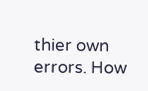thier own errors. How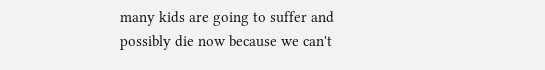many kids are going to suffer and possibly die now because we can't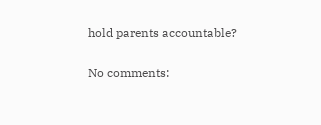hold parents accountable?

No comments: